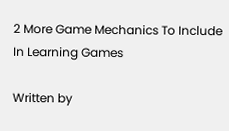2 More Game Mechanics To Include In Learning Games

Written by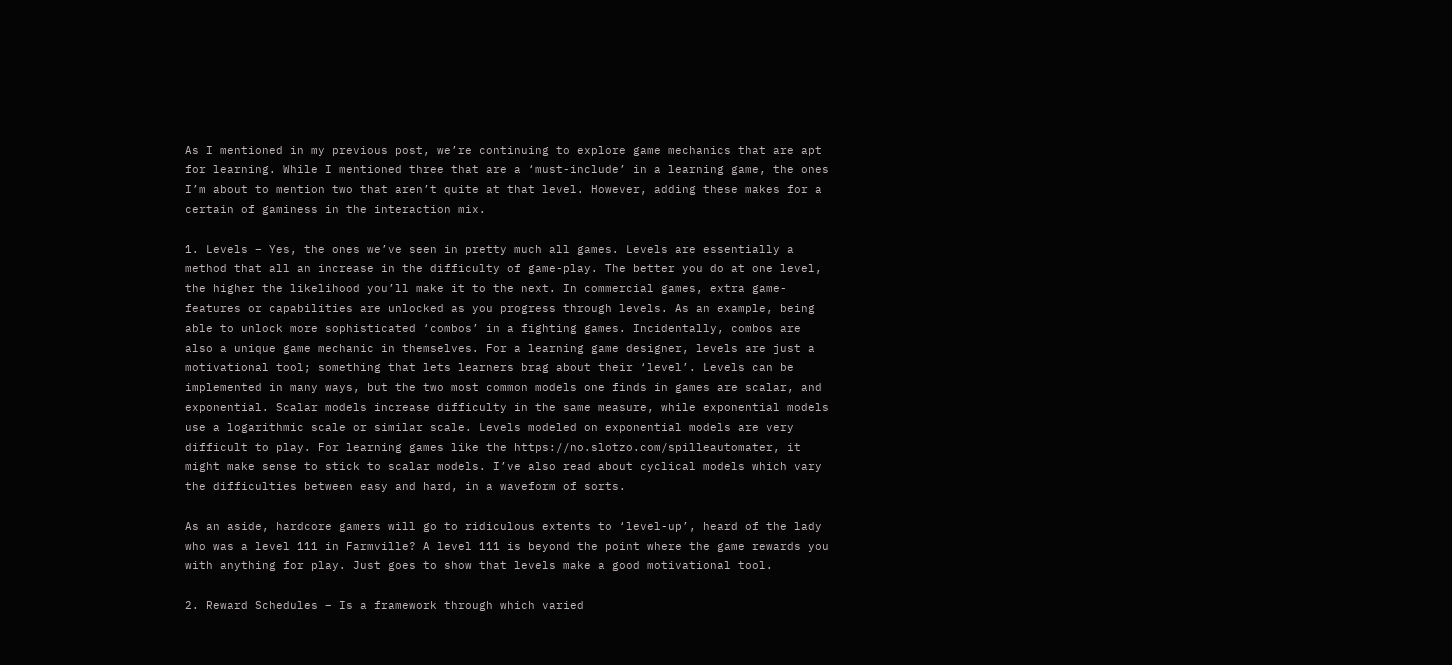As I mentioned in my previous post, we’re continuing to explore game mechanics that are apt for learning. While I mentioned three that are a ‘must-include’ in a learning game, the ones I’m about to mention two that aren’t quite at that level. However, adding these makes for a certain of gaminess in the interaction mix.

1. Levels – Yes, the ones we’ve seen in pretty much all games. Levels are essentially a method that all an increase in the difficulty of game-play. The better you do at one level, the higher the likelihood you’ll make it to the next. In commercial games, extra game-features or capabilities are unlocked as you progress through levels. As an example, being able to unlock more sophisticated ‘combos’ in a fighting games. Incidentally, combos are also a unique game mechanic in themselves. For a learning game designer, levels are just a motivational tool; something that lets learners brag about their ‘level’. Levels can be implemented in many ways, but the two most common models one finds in games are scalar, and exponential. Scalar models increase difficulty in the same measure, while exponential models use a logarithmic scale or similar scale. Levels modeled on exponential models are very difficult to play. For learning games like the https://no.slotzo.com/spilleautomater, it might make sense to stick to scalar models. I’ve also read about cyclical models which vary the difficulties between easy and hard, in a waveform of sorts.

As an aside, hardcore gamers will go to ridiculous extents to ‘level-up’, heard of the lady who was a level 111 in Farmville? A level 111 is beyond the point where the game rewards you with anything for play. Just goes to show that levels make a good motivational tool.

2. Reward Schedules – Is a framework through which varied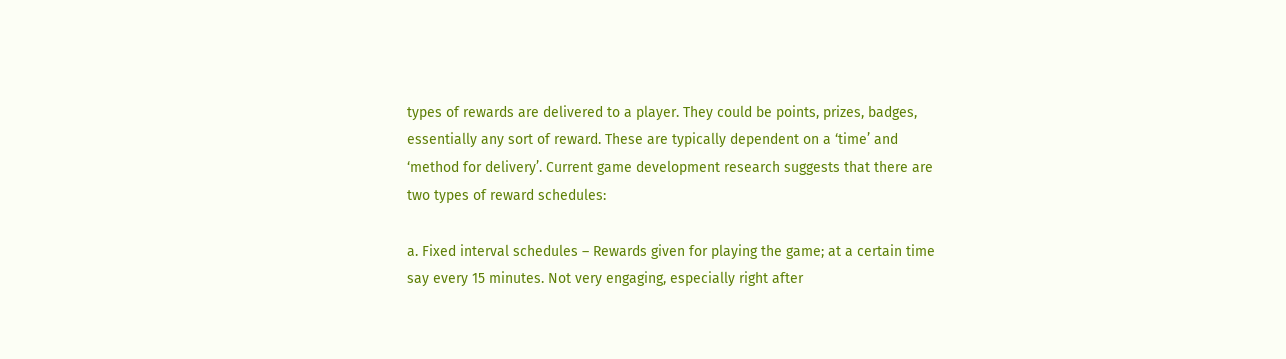types of rewards are delivered to a player. They could be points, prizes, badges, essentially any sort of reward. These are typically dependent on a ‘time’ and ‘method for delivery’. Current game development research suggests that there are two types of reward schedules:

a. Fixed interval schedules – Rewards given for playing the game; at a certain time say every 15 minutes. Not very engaging, especially right after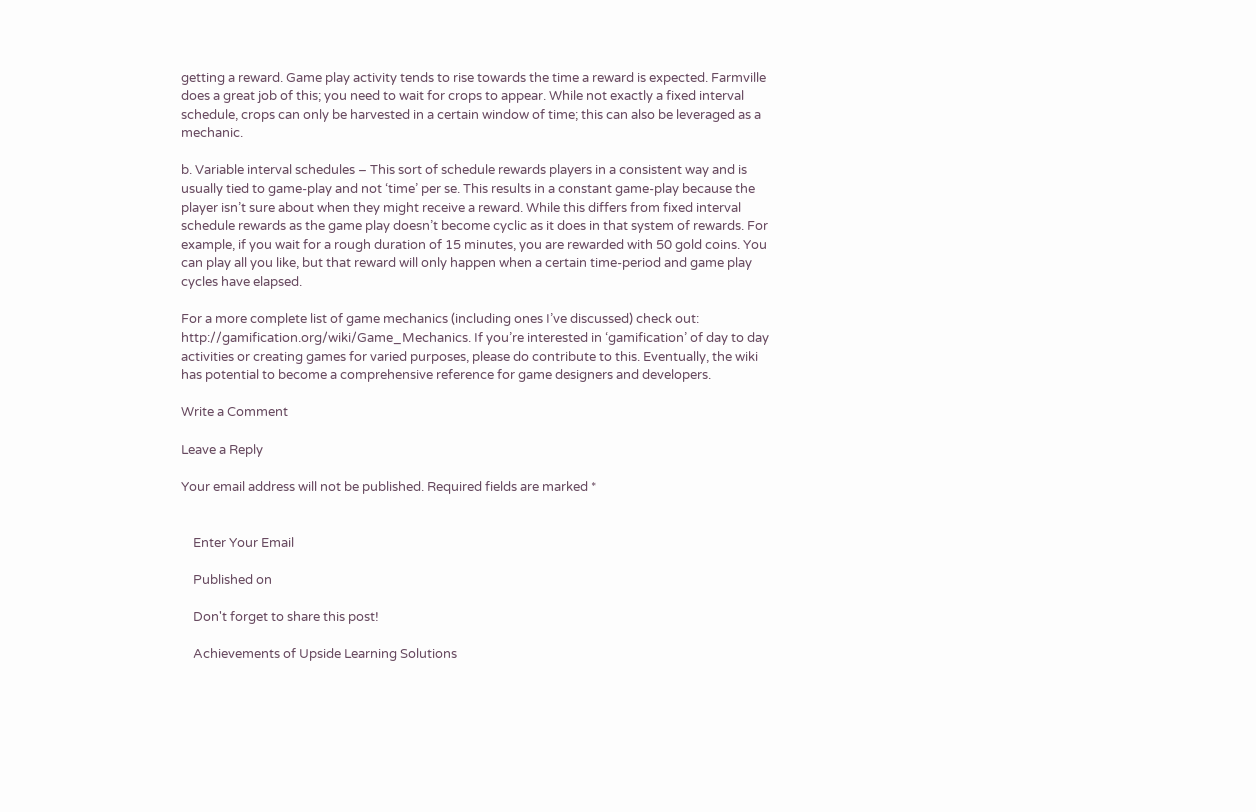getting a reward. Game play activity tends to rise towards the time a reward is expected. Farmville does a great job of this; you need to wait for crops to appear. While not exactly a fixed interval schedule, crops can only be harvested in a certain window of time; this can also be leveraged as a mechanic.

b. Variable interval schedules – This sort of schedule rewards players in a consistent way and is usually tied to game-play and not ‘time’ per se. This results in a constant game-play because the player isn’t sure about when they might receive a reward. While this differs from fixed interval schedule rewards as the game play doesn’t become cyclic as it does in that system of rewards. For example, if you wait for a rough duration of 15 minutes, you are rewarded with 50 gold coins. You can play all you like, but that reward will only happen when a certain time-period and game play cycles have elapsed.

For a more complete list of game mechanics (including ones I’ve discussed) check out: http://gamification.org/wiki/Game_Mechanics. If you’re interested in ‘gamification’ of day to day activities or creating games for varied purposes, please do contribute to this. Eventually, the wiki has potential to become a comprehensive reference for game designers and developers.

Write a Comment

Leave a Reply

Your email address will not be published. Required fields are marked *


    Enter Your Email

    Published on

    Don't forget to share this post!

    Achievements of Upside Learning Solutions